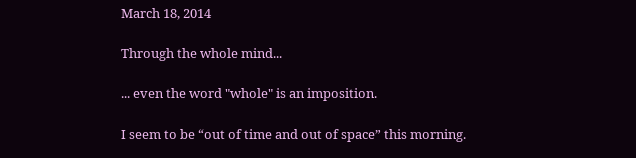March 18, 2014

Through the whole mind...

... even the word "whole" is an imposition.

I seem to be “out of time and out of space” this morning.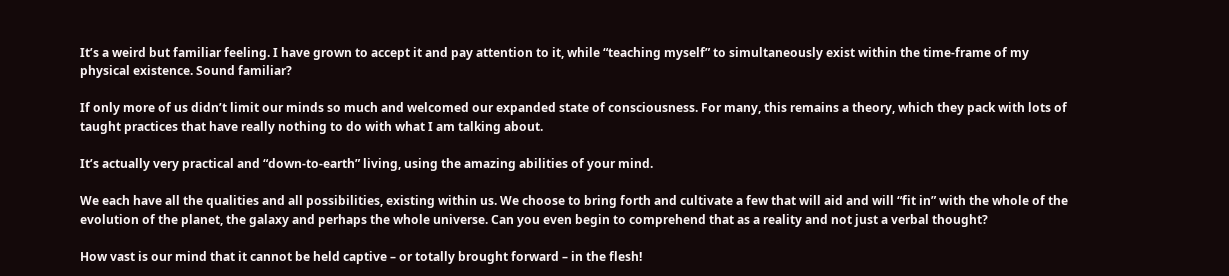It’s a weird but familiar feeling. I have grown to accept it and pay attention to it, while “teaching myself” to simultaneously exist within the time-frame of my physical existence. Sound familiar?

If only more of us didn’t limit our minds so much and welcomed our expanded state of consciousness. For many, this remains a theory, which they pack with lots of taught practices that have really nothing to do with what I am talking about.

It’s actually very practical and “down-to-earth” living, using the amazing abilities of your mind.

We each have all the qualities and all possibilities, existing within us. We choose to bring forth and cultivate a few that will aid and will “fit in” with the whole of the evolution of the planet, the galaxy and perhaps the whole universe. Can you even begin to comprehend that as a reality and not just a verbal thought?

How vast is our mind that it cannot be held captive – or totally brought forward – in the flesh!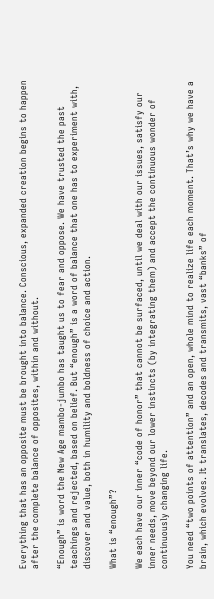Everything that has an opposite must be brought into balance. Conscious, expanded creation begins to happen after the complete balance of opposites, within and without.

“Enough” is word the New Age mambo-jumbo has taught us to fear and oppose. We have trusted the past teachings and rejected, based on belief. But “enough” is a word of balance that one has to experiment with, discover and value, both in humility and boldness of choice and action.

What is “enough”?

We each have our inner “code of honor” that cannot be surfaced, until we deal with our issues, satisfy our inner needs, move beyond our lower instincts (by integrating them) and accept the continuous wonder of continuously changing life.

You need “two points of attention” and an open, whole mind to realize life each moment. That’s why we have a brain, which evolves. It translates, decodes and transmits, vast “banks” of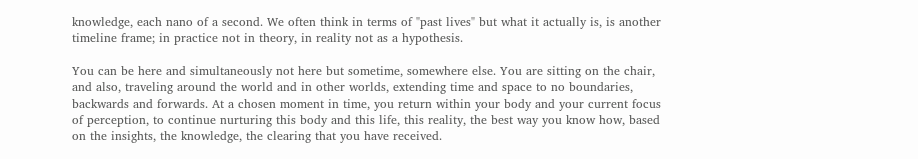knowledge, each nano of a second. We often think in terms of "past lives" but what it actually is, is another timeline frame; in practice not in theory, in reality not as a hypothesis.

You can be here and simultaneously not here but sometime, somewhere else. You are sitting on the chair, and also, traveling around the world and in other worlds, extending time and space to no boundaries, backwards and forwards. At a chosen moment in time, you return within your body and your current focus of perception, to continue nurturing this body and this life, this reality, the best way you know how, based on the insights, the knowledge, the clearing that you have received.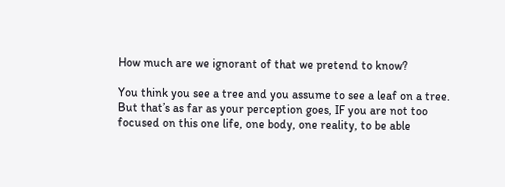How much are we ignorant of that we pretend to know?

You think you see a tree and you assume to see a leaf on a tree. But that’s as far as your perception goes, IF you are not too focused on this one life, one body, one reality, to be able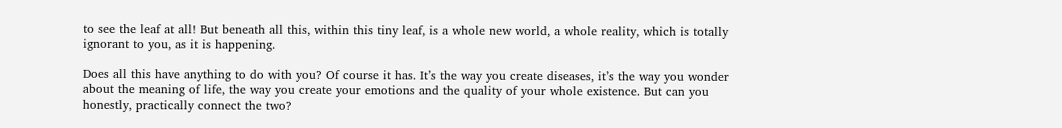to see the leaf at all! But beneath all this, within this tiny leaf, is a whole new world, a whole reality, which is totally ignorant to you, as it is happening.

Does all this have anything to do with you? Of course it has. It’s the way you create diseases, it’s the way you wonder about the meaning of life, the way you create your emotions and the quality of your whole existence. But can you honestly, practically connect the two?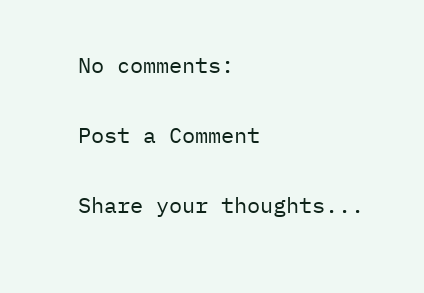No comments:

Post a Comment

Share your thoughts...